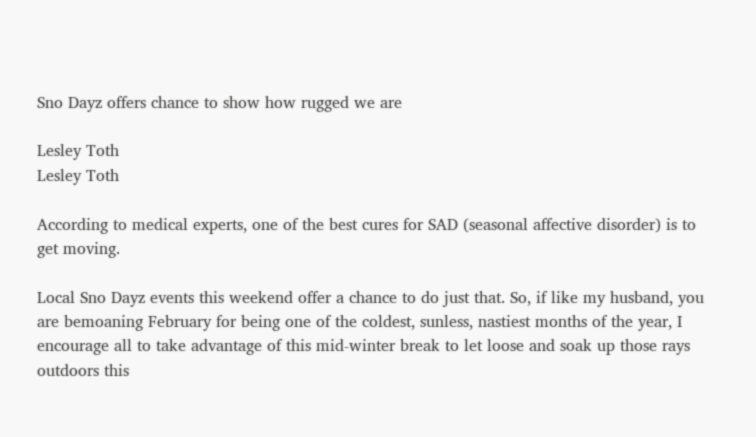Sno Dayz offers chance to show how rugged we are

Lesley Toth
Lesley Toth

According to medical experts, one of the best cures for SAD (seasonal affective disorder) is to get moving.

Local Sno Dayz events this weekend offer a chance to do just that. So, if like my husband, you are bemoaning February for being one of the coldest, sunless, nastiest months of the year, I encourage all to take advantage of this mid-winter break to let loose and soak up those rays outdoors this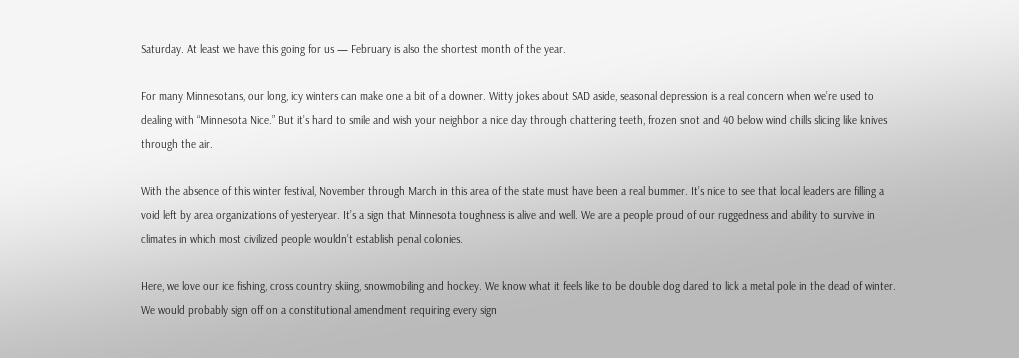Saturday. At least we have this going for us — February is also the shortest month of the year.

For many Minnesotans, our long, icy winters can make one a bit of a downer. Witty jokes about SAD aside, seasonal depression is a real concern when we’re used to dealing with “Minnesota Nice.” But it’s hard to smile and wish your neighbor a nice day through chattering teeth, frozen snot and 40 below wind chills slicing like knives through the air.

With the absence of this winter festival, November through March in this area of the state must have been a real bummer. It’s nice to see that local leaders are filling a void left by area organizations of yesteryear. It’s a sign that Minnesota toughness is alive and well. We are a people proud of our ruggedness and ability to survive in climates in which most civilized people wouldn’t establish penal colonies.

Here, we love our ice fishing, cross country skiing, snowmobiling and hockey. We know what it feels like to be double dog dared to lick a metal pole in the dead of winter. We would probably sign off on a constitutional amendment requiring every sign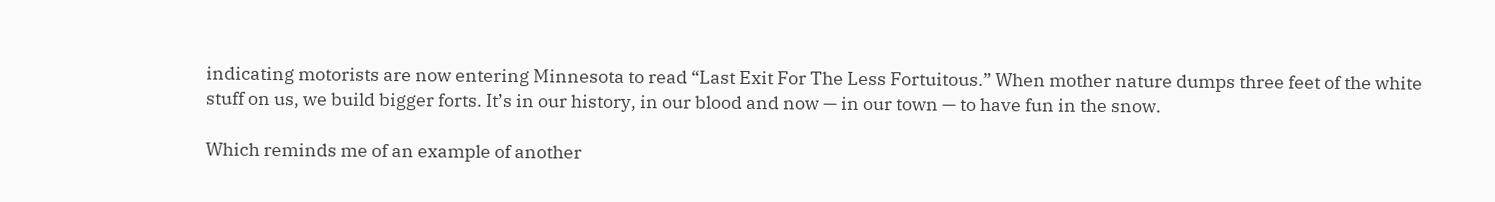indicating motorists are now entering Minnesota to read “Last Exit For The Less Fortuitous.” When mother nature dumps three feet of the white stuff on us, we build bigger forts. It’s in our history, in our blood and now — in our town — to have fun in the snow.

Which reminds me of an example of another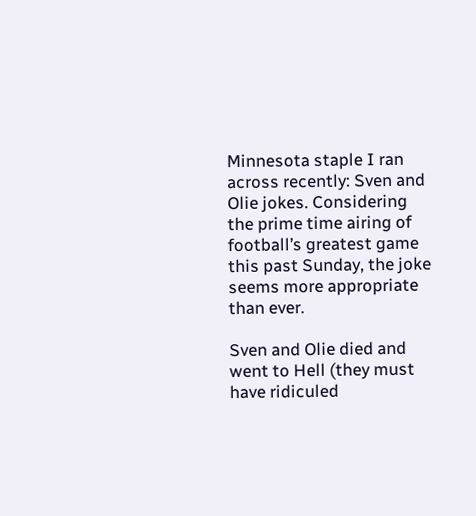Minnesota staple I ran across recently: Sven and Olie jokes. Considering the prime time airing of football’s greatest game this past Sunday, the joke seems more appropriate than ever.

Sven and Olie died and went to Hell (they must have ridiculed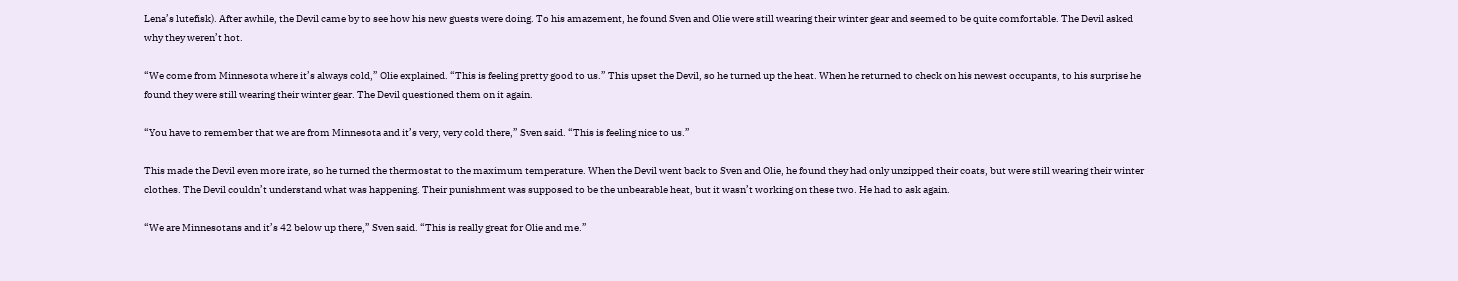Lena’s lutefisk). After awhile, the Devil came by to see how his new guests were doing. To his amazement, he found Sven and Olie were still wearing their winter gear and seemed to be quite comfortable. The Devil asked why they weren’t hot.

“We come from Minnesota where it’s always cold,” Olie explained. “This is feeling pretty good to us.” This upset the Devil, so he turned up the heat. When he returned to check on his newest occupants, to his surprise he found they were still wearing their winter gear. The Devil questioned them on it again.

“You have to remember that we are from Minnesota and it’s very, very cold there,” Sven said. “This is feeling nice to us.”

This made the Devil even more irate, so he turned the thermostat to the maximum temperature. When the Devil went back to Sven and Olie, he found they had only unzipped their coats, but were still wearing their winter clothes. The Devil couldn’t understand what was happening. Their punishment was supposed to be the unbearable heat, but it wasn’t working on these two. He had to ask again.

“We are Minnesotans and it’s 42 below up there,” Sven said. “This is really great for Olie and me.”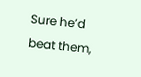Sure he’d beat them,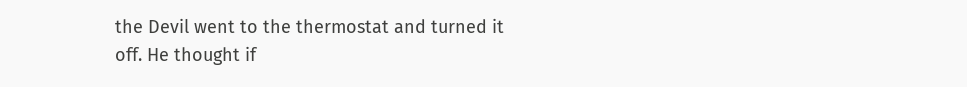the Devil went to the thermostat and turned it off. He thought if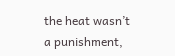the heat wasn’t a punishment,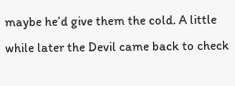maybe he’d give them the cold. A little while later the Devil came back to check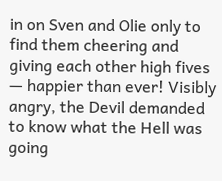in on Sven and Olie only to find them cheering and giving each other high fives — happier than ever! Visibly angry, the Devil demanded to know what the Hell was going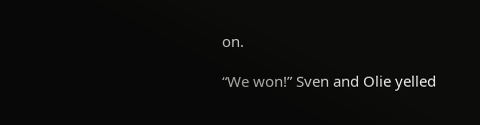on.

“We won!” Sven and Olie yelled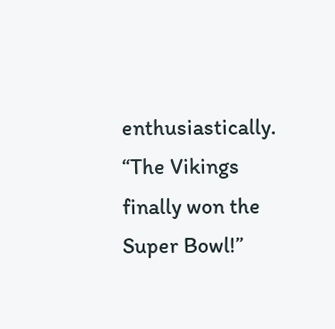enthusiastically. “The Vikings finally won the Super Bowl!”